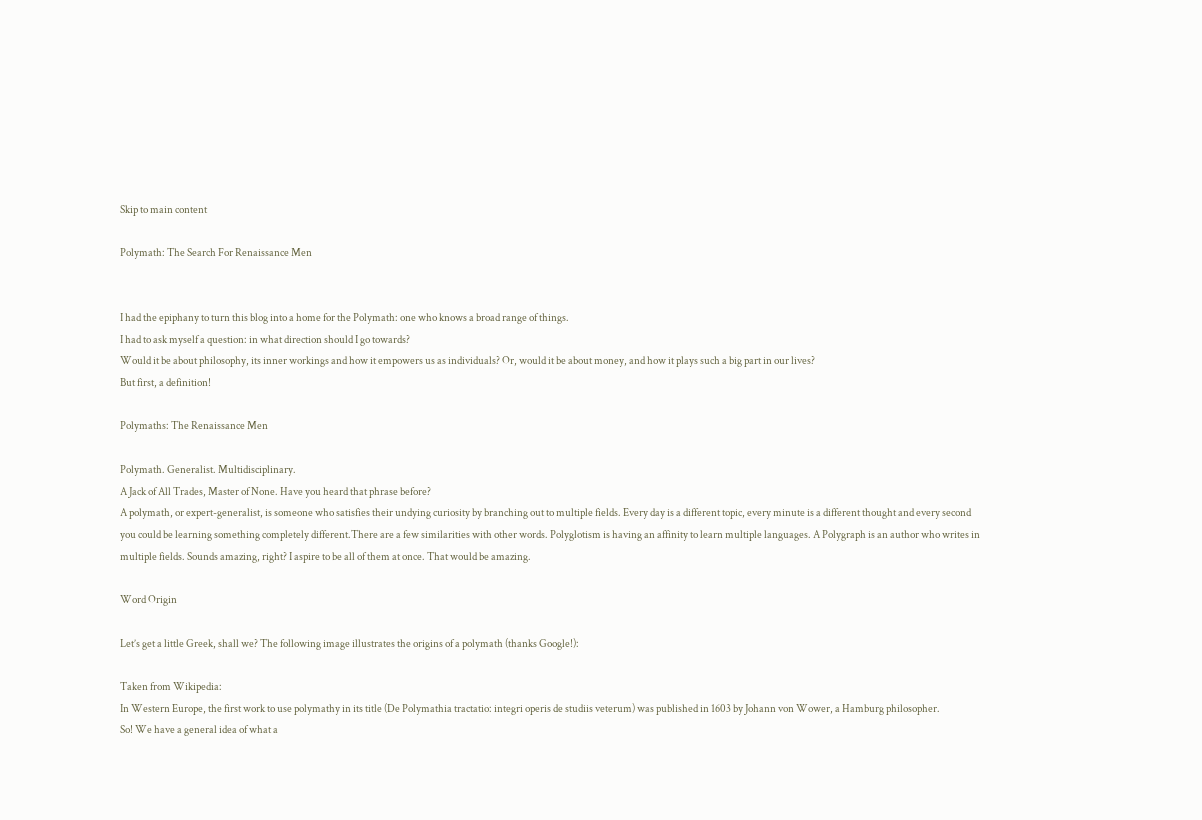Skip to main content

Polymath: The Search For Renaissance Men


I had the epiphany to turn this blog into a home for the Polymath: one who knows a broad range of things.
I had to ask myself a question: in what direction should I go towards?
Would it be about philosophy, its inner workings and how it empowers us as individuals? Or, would it be about money, and how it plays such a big part in our lives?
But first, a definition!

Polymaths: The Renaissance Men

Polymath. Generalist. Multidisciplinary.
A Jack of All Trades, Master of None. Have you heard that phrase before?
A polymath, or expert-generalist, is someone who satisfies their undying curiosity by branching out to multiple fields. Every day is a different topic, every minute is a different thought and every second you could be learning something completely different.There are a few similarities with other words. Polyglotism is having an affinity to learn multiple languages. A Polygraph is an author who writes in multiple fields. Sounds amazing, right? I aspire to be all of them at once. That would be amazing.

Word Origin

Let’s get a little Greek, shall we? The following image illustrates the origins of a polymath (thanks Google!):

Taken from Wikipedia:
In Western Europe, the first work to use polymathy in its title (De Polymathia tractatio: integri operis de studiis veterum) was published in 1603 by Johann von Wower, a Hamburg philosopher.
So! We have a general idea of what a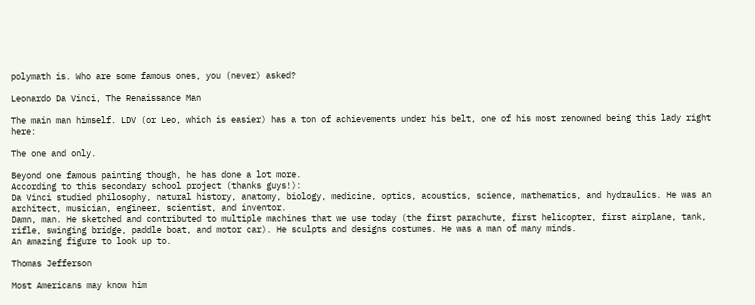polymath is. Who are some famous ones, you (never) asked?

Leonardo Da Vinci, The Renaissance Man

The main man himself. LDV (or Leo, which is easier) has a ton of achievements under his belt, one of his most renowned being this lady right here:

The one and only.

Beyond one famous painting though, he has done a lot more.
According to this secondary school project (thanks guys!):
Da Vinci studied philosophy, natural history, anatomy, biology, medicine, optics, acoustics, science, mathematics, and hydraulics. He was an architect, musician, engineer, scientist, and inventor.
Damn, man. He sketched and contributed to multiple machines that we use today (the first parachute, first helicopter, first airplane, tank, rifle, swinging bridge, paddle boat, and motor car). He sculpts and designs costumes. He was a man of many minds.
An amazing figure to look up to.

Thomas Jefferson

Most Americans may know him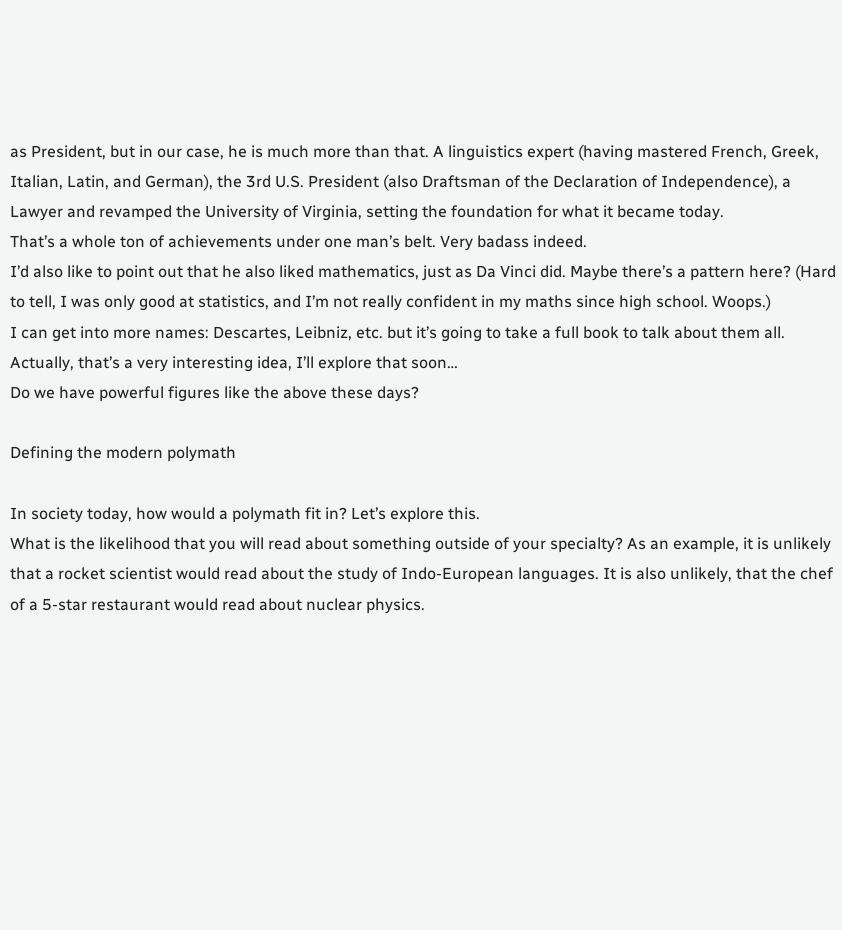as President, but in our case, he is much more than that. A linguistics expert (having mastered French, Greek, Italian, Latin, and German), the 3rd U.S. President (also Draftsman of the Declaration of Independence), a Lawyer and revamped the University of Virginia, setting the foundation for what it became today.
That’s a whole ton of achievements under one man’s belt. Very badass indeed.
I’d also like to point out that he also liked mathematics, just as Da Vinci did. Maybe there’s a pattern here? (Hard to tell, I was only good at statistics, and I’m not really confident in my maths since high school. Woops.)
I can get into more names: Descartes, Leibniz, etc. but it’s going to take a full book to talk about them all. Actually, that’s a very interesting idea, I’ll explore that soon…
Do we have powerful figures like the above these days?

Defining the modern polymath

In society today, how would a polymath fit in? Let’s explore this.
What is the likelihood that you will read about something outside of your specialty? As an example, it is unlikely that a rocket scientist would read about the study of Indo-European languages. It is also unlikely, that the chef of a 5-star restaurant would read about nuclear physics.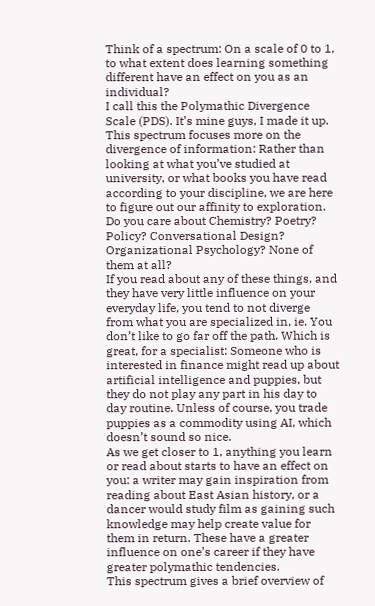Think of a spectrum: On a scale of 0 to 1, to what extent does learning something different have an effect on you as an individual?
I call this the Polymathic Divergence Scale (PDS). It’s mine guys, I made it up.
This spectrum focuses more on the divergence of information: Rather than looking at what you’ve studied at university, or what books you have read according to your discipline, we are here to figure out our affinity to exploration.
Do you care about Chemistry? Poetry? Policy? Conversational Design? Organizational Psychology? None of them at all?
If you read about any of these things, and they have very little influence on your everyday life, you tend to not diverge from what you are specialized in, ie. You don’t like to go far off the path. Which is great, for a specialist: Someone who is interested in finance might read up about artificial intelligence and puppies, but they do not play any part in his day to day routine. Unless of course, you trade puppies as a commodity using AI, which doesn’t sound so nice.
As we get closer to 1, anything you learn or read about starts to have an effect on you: a writer may gain inspiration from reading about East Asian history, or a dancer would study film as gaining such knowledge may help create value for them in return. These have a greater influence on one’s career if they have greater polymathic tendencies.
This spectrum gives a brief overview of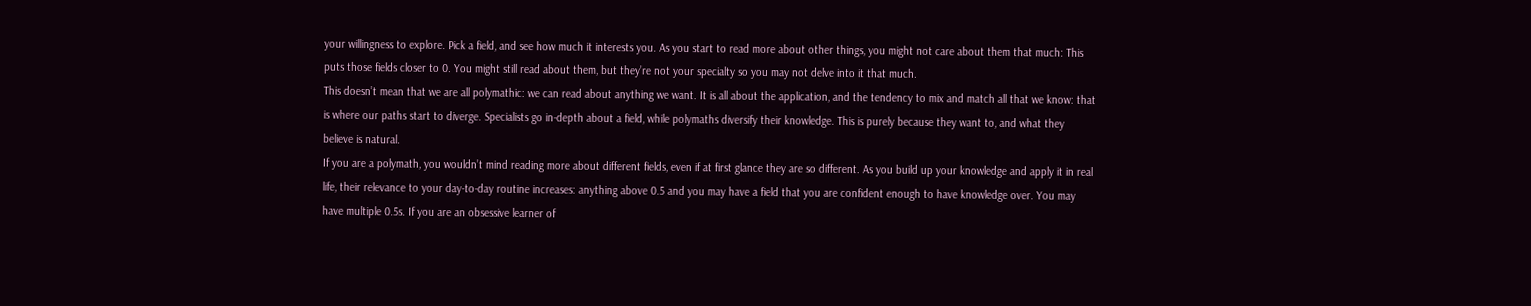your willingness to explore. Pick a field, and see how much it interests you. As you start to read more about other things, you might not care about them that much: This puts those fields closer to 0. You might still read about them, but they’re not your specialty so you may not delve into it that much.
This doesn’t mean that we are all polymathic: we can read about anything we want. It is all about the application, and the tendency to mix and match all that we know: that is where our paths start to diverge. Specialists go in-depth about a field, while polymaths diversify their knowledge. This is purely because they want to, and what they believe is natural.
If you are a polymath, you wouldn’t mind reading more about different fields, even if at first glance they are so different. As you build up your knowledge and apply it in real life, their relevance to your day-to-day routine increases: anything above 0.5 and you may have a field that you are confident enough to have knowledge over. You may have multiple 0.5s. If you are an obsessive learner of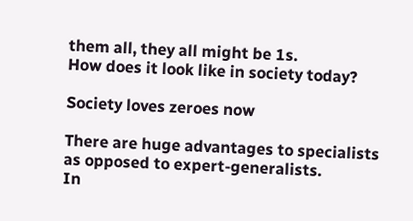them all, they all might be 1s.
How does it look like in society today?

Society loves zeroes now

There are huge advantages to specialists as opposed to expert-generalists.
In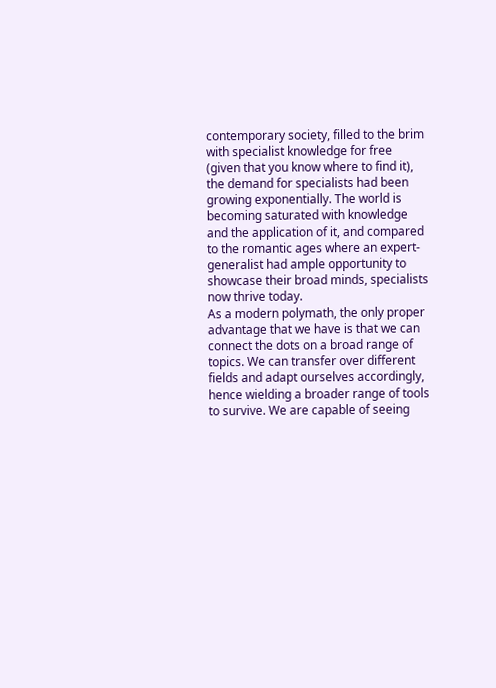contemporary society, filled to the brim with specialist knowledge for free (given that you know where to find it), the demand for specialists had been growing exponentially. The world is becoming saturated with knowledge and the application of it, and compared to the romantic ages where an expert-generalist had ample opportunity to showcase their broad minds, specialists now thrive today.
As a modern polymath, the only proper advantage that we have is that we can connect the dots on a broad range of topics. We can transfer over different fields and adapt ourselves accordingly, hence wielding a broader range of tools to survive. We are capable of seeing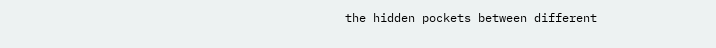the hidden pockets between different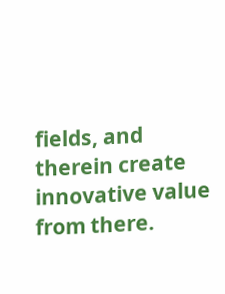fields, and therein create innovative value from there.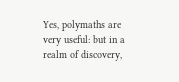Yes, polymaths are very useful: but in a realm of discovery,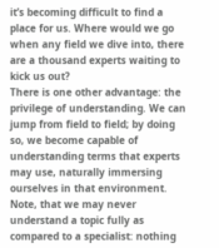it’s becoming difficult to find a place for us. Where would we go when any field we dive into, there are a thousand experts waiting to kick us out?
There is one other advantage: the privilege of understanding. We can jump from field to field; by doing so, we become capable of understanding terms that experts may use, naturally immersing ourselves in that environment. Note, that we may never understand a topic fully as compared to a specialist: nothing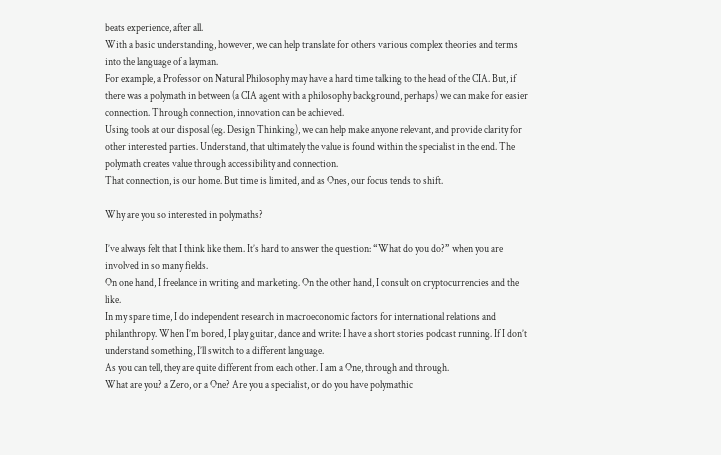beats experience, after all.
With a basic understanding, however, we can help translate for others various complex theories and terms into the language of a layman.
For example, a Professor on Natural Philosophy may have a hard time talking to the head of the CIA. But, if there was a polymath in between (a CIA agent with a philosophy background, perhaps) we can make for easier connection. Through connection, innovation can be achieved.
Using tools at our disposal (eg. Design Thinking), we can help make anyone relevant, and provide clarity for other interested parties. Understand, that ultimately the value is found within the specialist in the end. The polymath creates value through accessibility and connection.
That connection, is our home. But time is limited, and as Ones, our focus tends to shift.

Why are you so interested in polymaths?

I’ve always felt that I think like them. It’s hard to answer the question: “What do you do?” when you are involved in so many fields.
On one hand, I freelance in writing and marketing. On the other hand, I consult on cryptocurrencies and the like.
In my spare time, I do independent research in macroeconomic factors for international relations and philanthropy. When I’m bored, I play guitar, dance and write: I have a short stories podcast running. If I don’t understand something, I’ll switch to a different language.
As you can tell, they are quite different from each other. I am a One, through and through.
What are you? a Zero, or a One? Are you a specialist, or do you have polymathic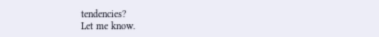tendencies?
Let me know.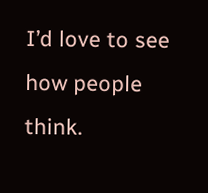I’d love to see how people think.